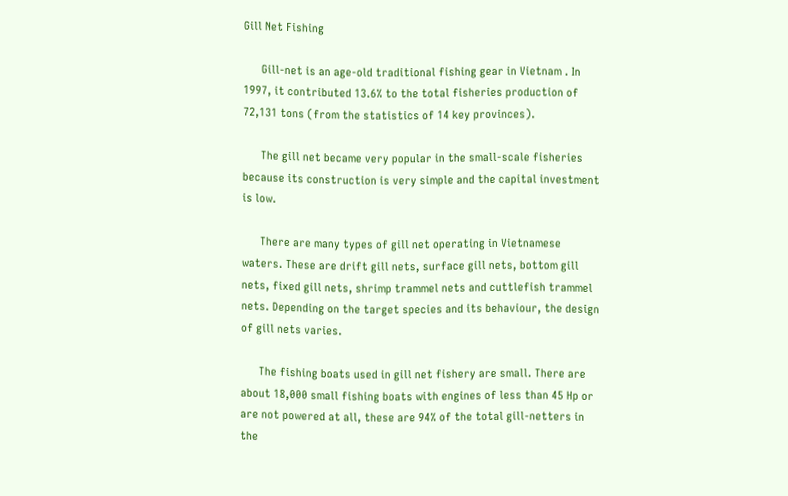Gill Net Fishing

      Gill-net is an age-old traditional fishing gear in Vietnam . In 1997, it contributed 13.6% to the total fisheries production of 72,131 tons (from the statistics of 14 key provinces).

      The gill net became very popular in the small-scale fisheries because its construction is very simple and the capital investment is low.

      There are many types of gill net operating in Vietnamese waters. These are drift gill nets, surface gill nets, bottom gill nets, fixed gill nets, shrimp trammel nets and cuttlefish trammel nets. Depending on the target species and its behaviour, the design of gill nets varies.

      The fishing boats used in gill net fishery are small. There are about 18,000 small fishing boats with engines of less than 45 Hp or are not powered at all, these are 94% of the total gill-netters in the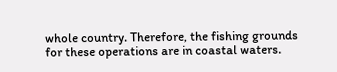whole country. Therefore, the fishing grounds for these operations are in coastal waters.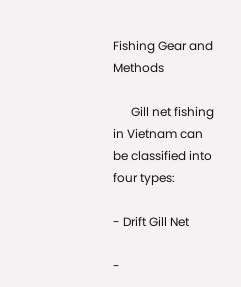Fishing Gear and Methods

      Gill net fishing in Vietnam can be classified into four types:

- Drift Gill Net

-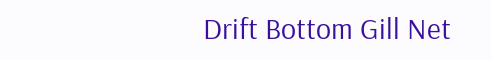Drift Bottom Gill Net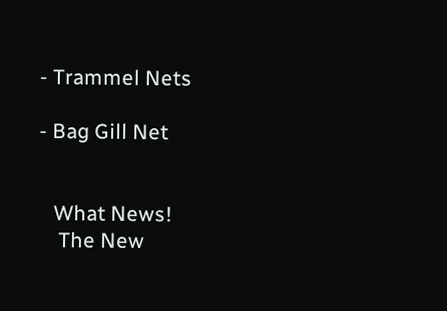- Trammel Nets

- Bag Gill Net


   What News!
    The New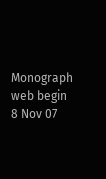Monograph web begin 8 Nov 07